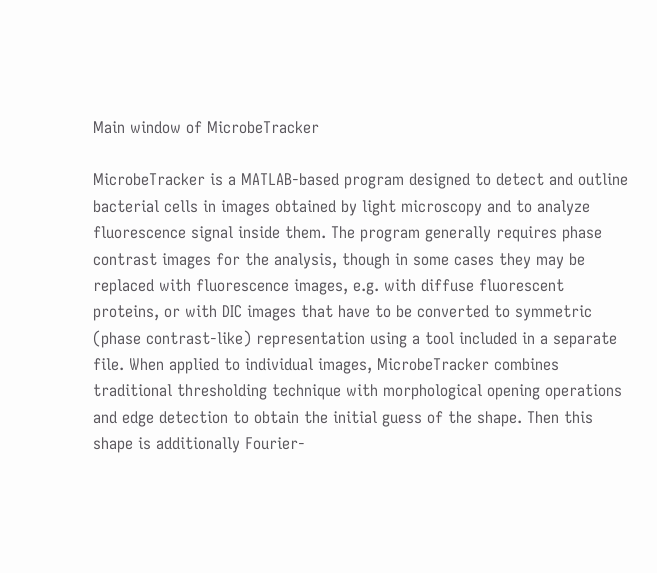Main window of MicrobeTracker

MicrobeTracker is a MATLAB-based program designed to detect and outline bacterial cells in images obtained by light microscopy and to analyze fluorescence signal inside them. The program generally requires phase contrast images for the analysis, though in some cases they may be replaced with fluorescence images, e.g. with diffuse fluorescent proteins, or with DIC images that have to be converted to symmetric (phase contrast-like) representation using a tool included in a separate file. When applied to individual images, MicrobeTracker combines traditional thresholding technique with morphological opening operations and edge detection to obtain the initial guess of the shape. Then this shape is additionally Fourier-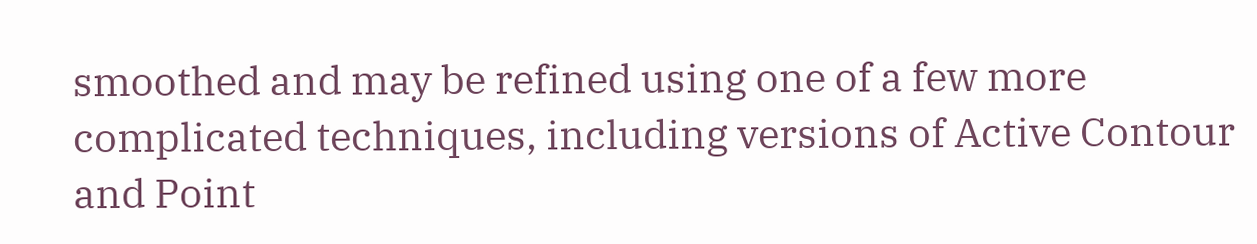smoothed and may be refined using one of a few more complicated techniques, including versions of Active Contour and Point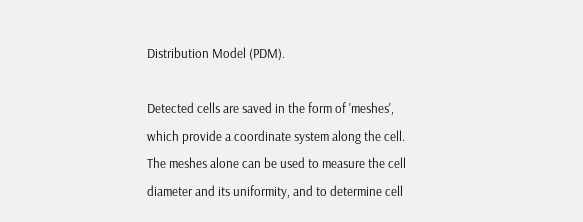Distribution Model (PDM).

Detected cells are saved in the form of 'meshes', which provide a coordinate system along the cell. The meshes alone can be used to measure the cell diameter and its uniformity, and to determine cell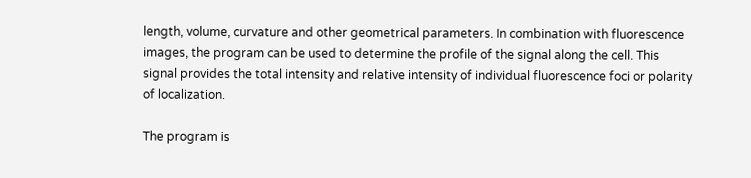length, volume, curvature and other geometrical parameters. In combination with fluorescence images, the program can be used to determine the profile of the signal along the cell. This signal provides the total intensity and relative intensity of individual fluorescence foci or polarity of localization.

The program is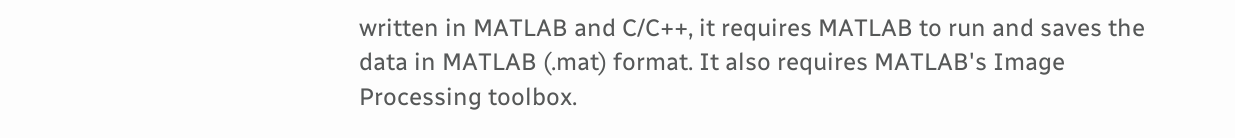written in MATLAB and C/C++, it requires MATLAB to run and saves the data in MATLAB (.mat) format. It also requires MATLAB's Image Processing toolbox.